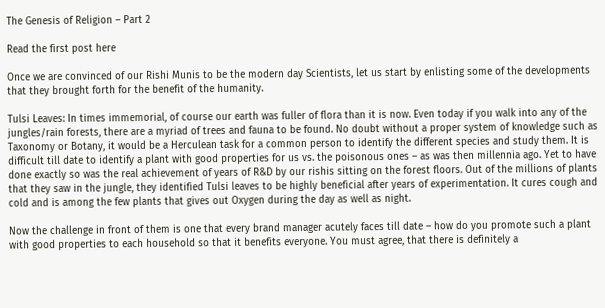The Genesis of Religion – Part 2

Read the first post here

Once we are convinced of our Rishi Munis to be the modern day Scientists, let us start by enlisting some of the developments that they brought forth for the benefit of the humanity.

Tulsi Leaves: In times immemorial, of course our earth was fuller of flora than it is now. Even today if you walk into any of the jungles/rain forests, there are a myriad of trees and fauna to be found. No doubt without a proper system of knowledge such as Taxonomy or Botany, it would be a Herculean task for a common person to identify the different species and study them. It is difficult till date to identify a plant with good properties for us vs. the poisonous ones – as was then millennia ago. Yet to have done exactly so was the real achievement of years of R&D by our rishis sitting on the forest floors. Out of the millions of plants that they saw in the jungle, they identified Tulsi leaves to be highly beneficial after years of experimentation. It cures cough and cold and is among the few plants that gives out Oxygen during the day as well as night.

Now the challenge in front of them is one that every brand manager acutely faces till date – how do you promote such a plant with good properties to each household so that it benefits everyone. You must agree, that there is definitely a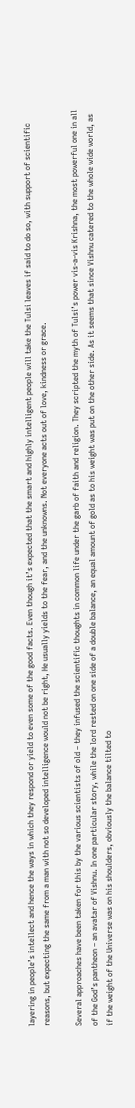layering in people’s intellect and hence the ways in which they respond or yield to even some of the good facts. Even though it’s expected that the smart and highly intelligent people will take the Tulsi leaves if said to do so, with support of scientific reasons, but expecting the same from a man with not so developed intelligence would not be right, He usually yields to the fear, and the unknowns. Not everyone acts out of love, kindness or grace.

Several approaches have been taken for this by the various scientists of old – they infused the scientific thoughts in common life under the garb of faith and religion. They scripted the myth of Tulsi’s power vis-a-vis Krishna, the most powerful one in all of the God’s pantheon – an avatar of Vishnu. In one particular story, while the lord rested on one side of a double balance, an equal amount of gold as to his weight was put on the other side. As it seems that since Vishnu catered to the whole wide world, as if the weight of the Universe was on his shoulders, obviously the balance tilted to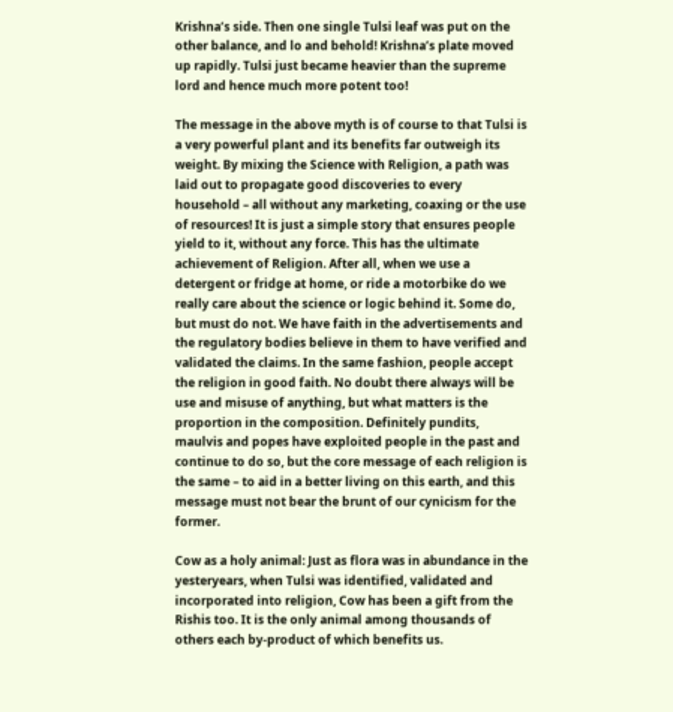Krishna’s side. Then one single Tulsi leaf was put on the other balance, and lo and behold! Krishna’s plate moved up rapidly. Tulsi just became heavier than the supreme lord and hence much more potent too!

The message in the above myth is of course to that Tulsi is a very powerful plant and its benefits far outweigh its weight. By mixing the Science with Religion, a path was laid out to propagate good discoveries to every household – all without any marketing, coaxing or the use of resources! It is just a simple story that ensures people yield to it, without any force. This has the ultimate achievement of Religion. After all, when we use a detergent or fridge at home, or ride a motorbike do we really care about the science or logic behind it. Some do, but must do not. We have faith in the advertisements and the regulatory bodies believe in them to have verified and validated the claims. In the same fashion, people accept the religion in good faith. No doubt there always will be use and misuse of anything, but what matters is the proportion in the composition. Definitely pundits, maulvis and popes have exploited people in the past and continue to do so, but the core message of each religion is the same – to aid in a better living on this earth, and this message must not bear the brunt of our cynicism for the former.

Cow as a holy animal: Just as flora was in abundance in the yesteryears, when Tulsi was identified, validated and incorporated into religion, Cow has been a gift from the Rishis too. It is the only animal among thousands of others each by-product of which benefits us.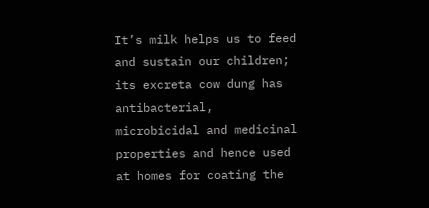It’s milk helps us to feed and sustain our children; its excreta cow dung has antibacterial, microbicidal and medicinal properties and hence used at homes for coating the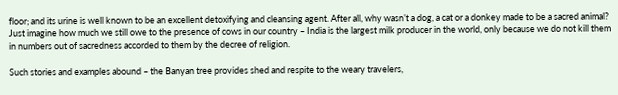floor; and its urine is well known to be an excellent detoxifying and cleansing agent. After all, why wasn’t a dog, a cat or a donkey made to be a sacred animal? Just imagine how much we still owe to the presence of cows in our country – India is the largest milk producer in the world, only because we do not kill them in numbers out of sacredness accorded to them by the decree of religion.

Such stories and examples abound – the Banyan tree provides shed and respite to the weary travelers,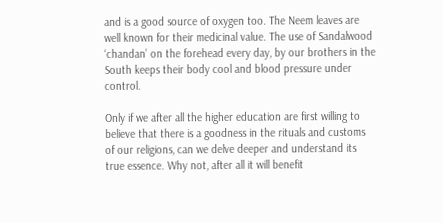and is a good source of oxygen too. The Neem leaves are well known for their medicinal value. The use of Sandalwood ‘chandan’ on the forehead every day, by our brothers in the South keeps their body cool and blood pressure under control.

Only if we after all the higher education are first willing to believe that there is a goodness in the rituals and customs of our religions, can we delve deeper and understand its true essence. Why not, after all it will benefit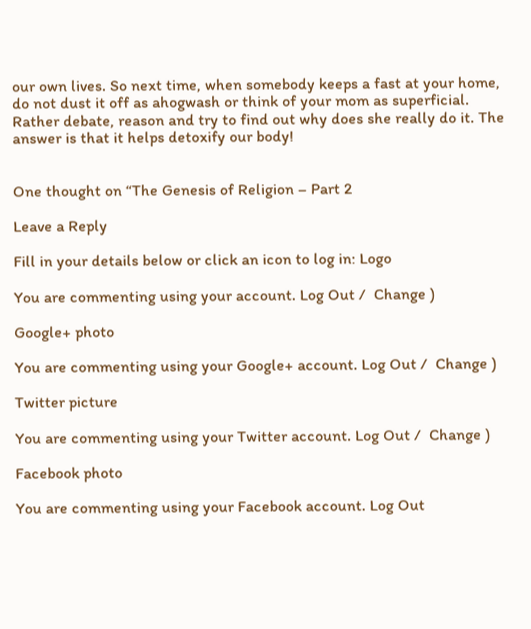our own lives. So next time, when somebody keeps a fast at your home, do not dust it off as ahogwash or think of your mom as superficial. Rather debate, reason and try to find out why does she really do it. The answer is that it helps detoxify our body!


One thought on “The Genesis of Religion – Part 2

Leave a Reply

Fill in your details below or click an icon to log in: Logo

You are commenting using your account. Log Out /  Change )

Google+ photo

You are commenting using your Google+ account. Log Out /  Change )

Twitter picture

You are commenting using your Twitter account. Log Out /  Change )

Facebook photo

You are commenting using your Facebook account. Log Out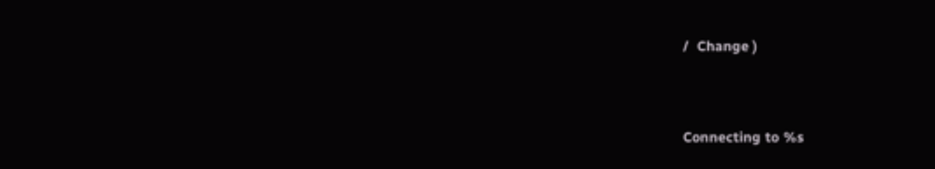/  Change )


Connecting to %s